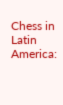Chess in Latin America: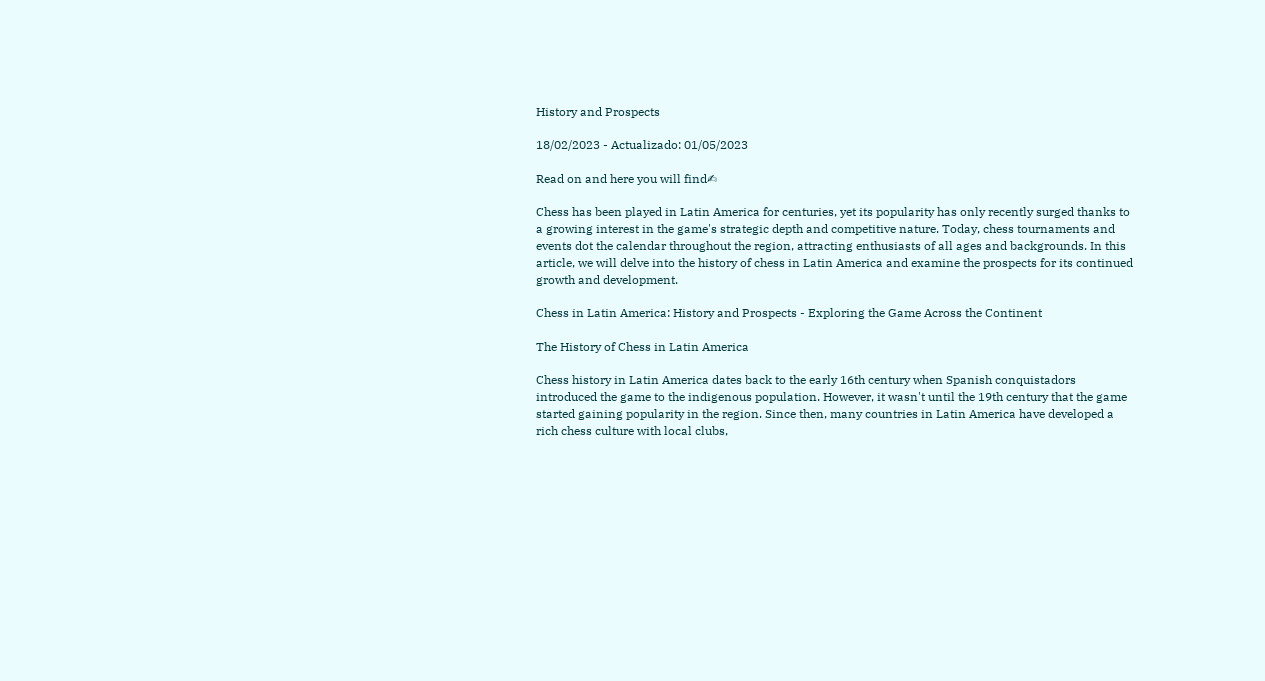History and Prospects

18/02/2023 - Actualizado: 01/05/2023

Read on and here you will find✍

Chess has been played in Latin America for centuries, yet its popularity has only recently surged thanks to a growing interest in the game's strategic depth and competitive nature. Today, chess tournaments and events dot the calendar throughout the region, attracting enthusiasts of all ages and backgrounds. In this article, we will delve into the history of chess in Latin America and examine the prospects for its continued growth and development.

Chess in Latin America: History and Prospects - Exploring the Game Across the Continent

The History of Chess in Latin America

Chess history in Latin America dates back to the early 16th century when Spanish conquistadors introduced the game to the indigenous population. However, it wasn't until the 19th century that the game started gaining popularity in the region. Since then, many countries in Latin America have developed a rich chess culture with local clubs,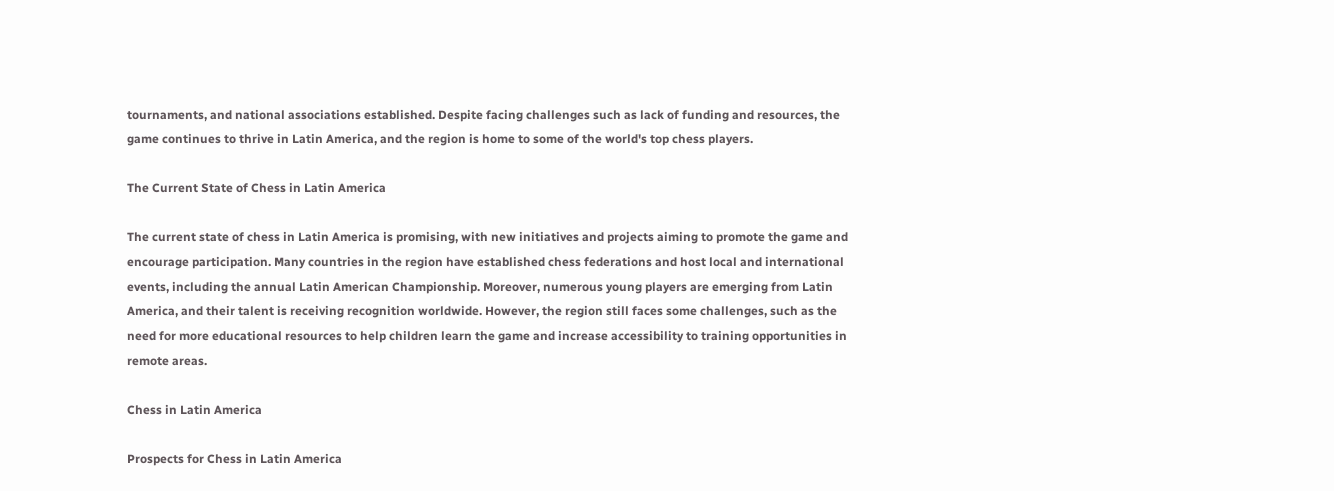tournaments, and national associations established. Despite facing challenges such as lack of funding and resources, the game continues to thrive in Latin America, and the region is home to some of the world's top chess players.

The Current State of Chess in Latin America

The current state of chess in Latin America is promising, with new initiatives and projects aiming to promote the game and encourage participation. Many countries in the region have established chess federations and host local and international events, including the annual Latin American Championship. Moreover, numerous young players are emerging from Latin America, and their talent is receiving recognition worldwide. However, the region still faces some challenges, such as the need for more educational resources to help children learn the game and increase accessibility to training opportunities in remote areas.

Chess in Latin America

Prospects for Chess in Latin America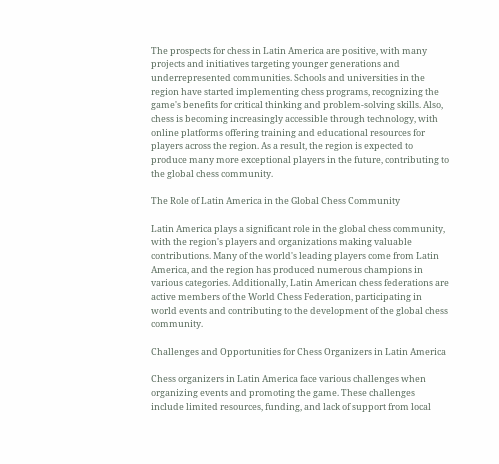The prospects for chess in Latin America are positive, with many projects and initiatives targeting younger generations and underrepresented communities. Schools and universities in the region have started implementing chess programs, recognizing the game's benefits for critical thinking and problem-solving skills. Also, chess is becoming increasingly accessible through technology, with online platforms offering training and educational resources for players across the region. As a result, the region is expected to produce many more exceptional players in the future, contributing to the global chess community.

The Role of Latin America in the Global Chess Community

Latin America plays a significant role in the global chess community, with the region's players and organizations making valuable contributions. Many of the world's leading players come from Latin America, and the region has produced numerous champions in various categories. Additionally, Latin American chess federations are active members of the World Chess Federation, participating in world events and contributing to the development of the global chess community.

Challenges and Opportunities for Chess Organizers in Latin America

Chess organizers in Latin America face various challenges when organizing events and promoting the game. These challenges include limited resources, funding, and lack of support from local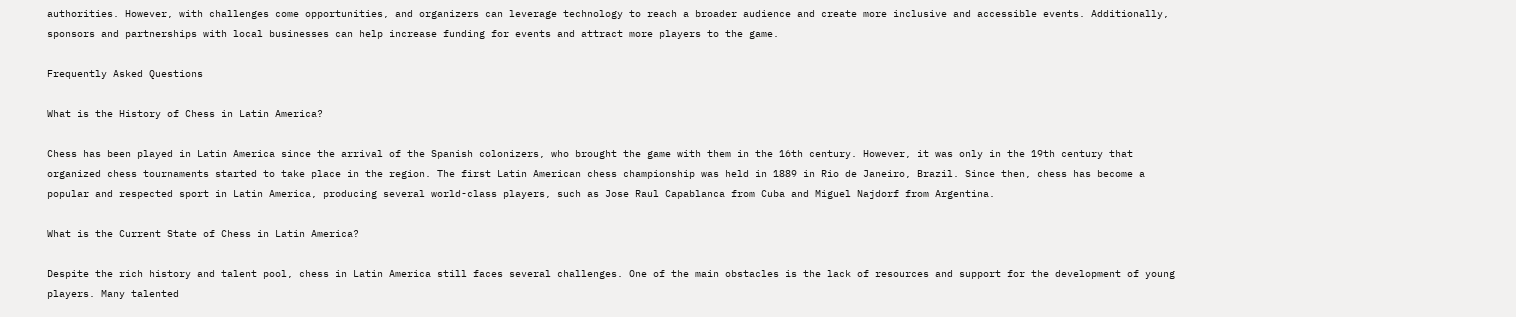authorities. However, with challenges come opportunities, and organizers can leverage technology to reach a broader audience and create more inclusive and accessible events. Additionally, sponsors and partnerships with local businesses can help increase funding for events and attract more players to the game.

Frequently Asked Questions

What is the History of Chess in Latin America?

Chess has been played in Latin America since the arrival of the Spanish colonizers, who brought the game with them in the 16th century. However, it was only in the 19th century that organized chess tournaments started to take place in the region. The first Latin American chess championship was held in 1889 in Rio de Janeiro, Brazil. Since then, chess has become a popular and respected sport in Latin America, producing several world-class players, such as Jose Raul Capablanca from Cuba and Miguel Najdorf from Argentina.

What is the Current State of Chess in Latin America?

Despite the rich history and talent pool, chess in Latin America still faces several challenges. One of the main obstacles is the lack of resources and support for the development of young players. Many talented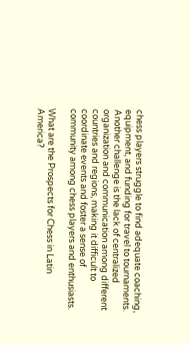chess players struggle to find adequate coaching, equipment, and funding for travel to tournaments. Another challenge is the lack of centralized organization and communication among different countries and regions, making it difficult to coordinate events and foster a sense of community among chess players and enthusiasts.

What are the Prospects for Chess in Latin America?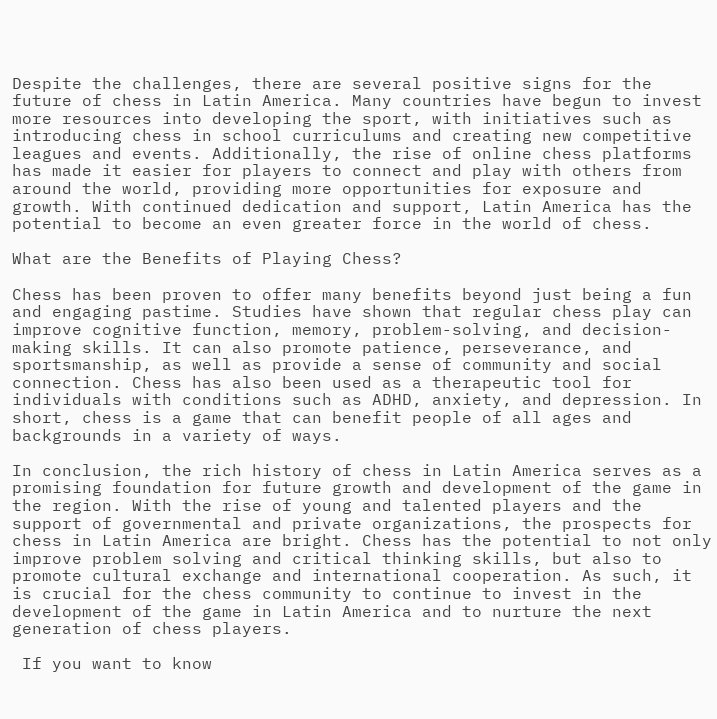Despite the challenges, there are several positive signs for the future of chess in Latin America. Many countries have begun to invest more resources into developing the sport, with initiatives such as introducing chess in school curriculums and creating new competitive leagues and events. Additionally, the rise of online chess platforms has made it easier for players to connect and play with others from around the world, providing more opportunities for exposure and growth. With continued dedication and support, Latin America has the potential to become an even greater force in the world of chess.

What are the Benefits of Playing Chess?

Chess has been proven to offer many benefits beyond just being a fun and engaging pastime. Studies have shown that regular chess play can improve cognitive function, memory, problem-solving, and decision-making skills. It can also promote patience, perseverance, and sportsmanship, as well as provide a sense of community and social connection. Chess has also been used as a therapeutic tool for individuals with conditions such as ADHD, anxiety, and depression. In short, chess is a game that can benefit people of all ages and backgrounds in a variety of ways.

In conclusion, the rich history of chess in Latin America serves as a promising foundation for future growth and development of the game in the region. With the rise of young and talented players and the support of governmental and private organizations, the prospects for chess in Latin America are bright. Chess has the potential to not only improve problem solving and critical thinking skills, but also to promote cultural exchange and international cooperation. As such, it is crucial for the chess community to continue to invest in the development of the game in Latin America and to nurture the next generation of chess players.

 If you want to know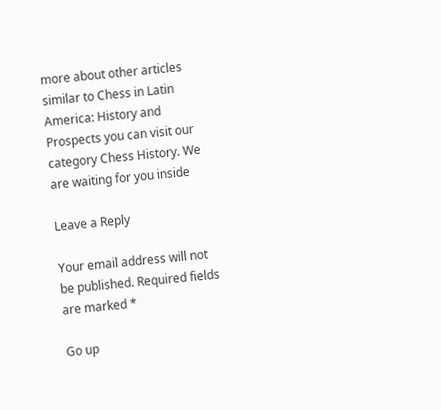more about other articles similar to Chess in Latin America: History and Prospects you can visit our category Chess History. We are waiting for you inside

Leave a Reply

Your email address will not be published. Required fields are marked *

Go up